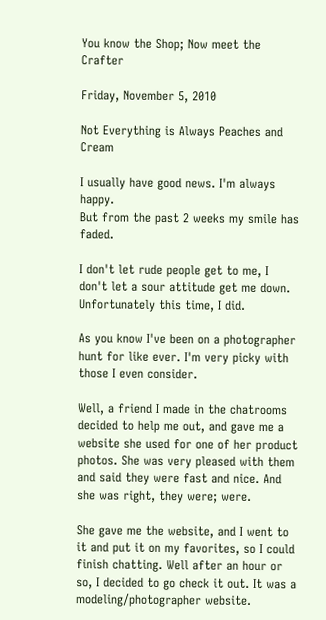You know the Shop; Now meet the Crafter

Friday, November 5, 2010

Not Everything is Always Peaches and Cream

I usually have good news. I'm always happy.
But from the past 2 weeks my smile has faded.

I don't let rude people get to me, I don't let a sour attitude get me down. Unfortunately this time, I did.

As you know I've been on a photographer hunt for like ever. I'm very picky with those I even consider.

Well, a friend I made in the chatrooms decided to help me out, and gave me a website she used for one of her product photos. She was very pleased with them and said they were fast and nice. And she was right, they were; were.

She gave me the website, and I went to it and put it on my favorites, so I could finish chatting. Well after an hour or so, I decided to go check it out. It was a modeling/photographer website.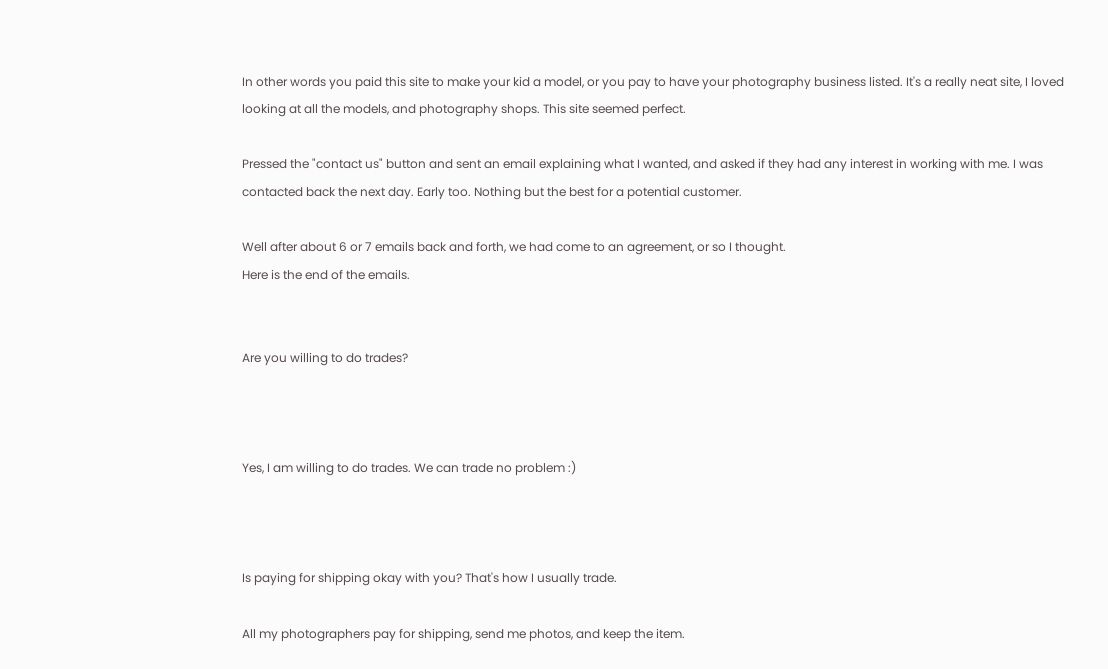In other words you paid this site to make your kid a model, or you pay to have your photography business listed. It's a really neat site, I loved looking at all the models, and photography shops. This site seemed perfect.

Pressed the "contact us" button and sent an email explaining what I wanted, and asked if they had any interest in working with me. I was contacted back the next day. Early too. Nothing but the best for a potential customer.

Well after about 6 or 7 emails back and forth, we had come to an agreement, or so I thought.
Here is the end of the emails.


Are you willing to do trades?



Yes, I am willing to do trades. We can trade no problem :)



Is paying for shipping okay with you? That's how I usually trade.

All my photographers pay for shipping, send me photos, and keep the item.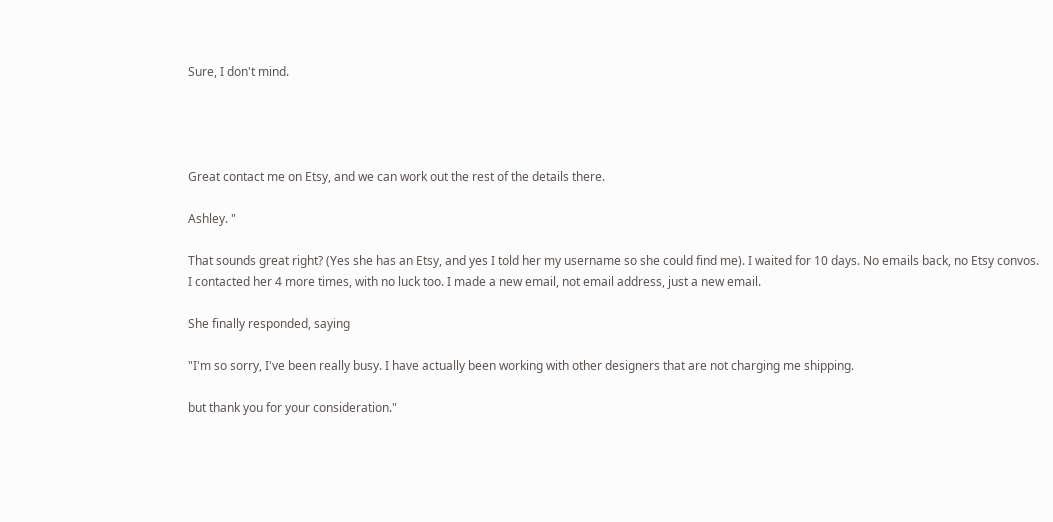Sure, I don't mind.




Great contact me on Etsy, and we can work out the rest of the details there.

Ashley. "

That sounds great right? (Yes she has an Etsy, and yes I told her my username so she could find me). I waited for 10 days. No emails back, no Etsy convos.
I contacted her 4 more times, with no luck too. I made a new email, not email address, just a new email.

She finally responded, saying

"I'm so sorry, I've been really busy. I have actually been working with other designers that are not charging me shipping.

but thank you for your consideration."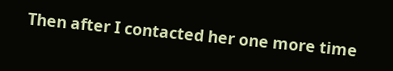Then after I contacted her one more time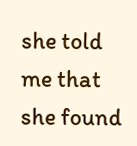she told me that she found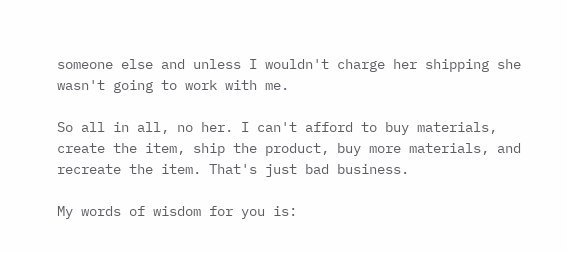someone else and unless I wouldn't charge her shipping she wasn't going to work with me.

So all in all, no her. I can't afford to buy materials, create the item, ship the product, buy more materials, and recreate the item. That's just bad business.

My words of wisdom for you is: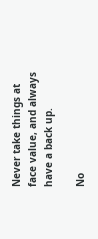Never take things at face value, and always have a back up.

No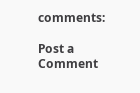comments:

Post a Comment